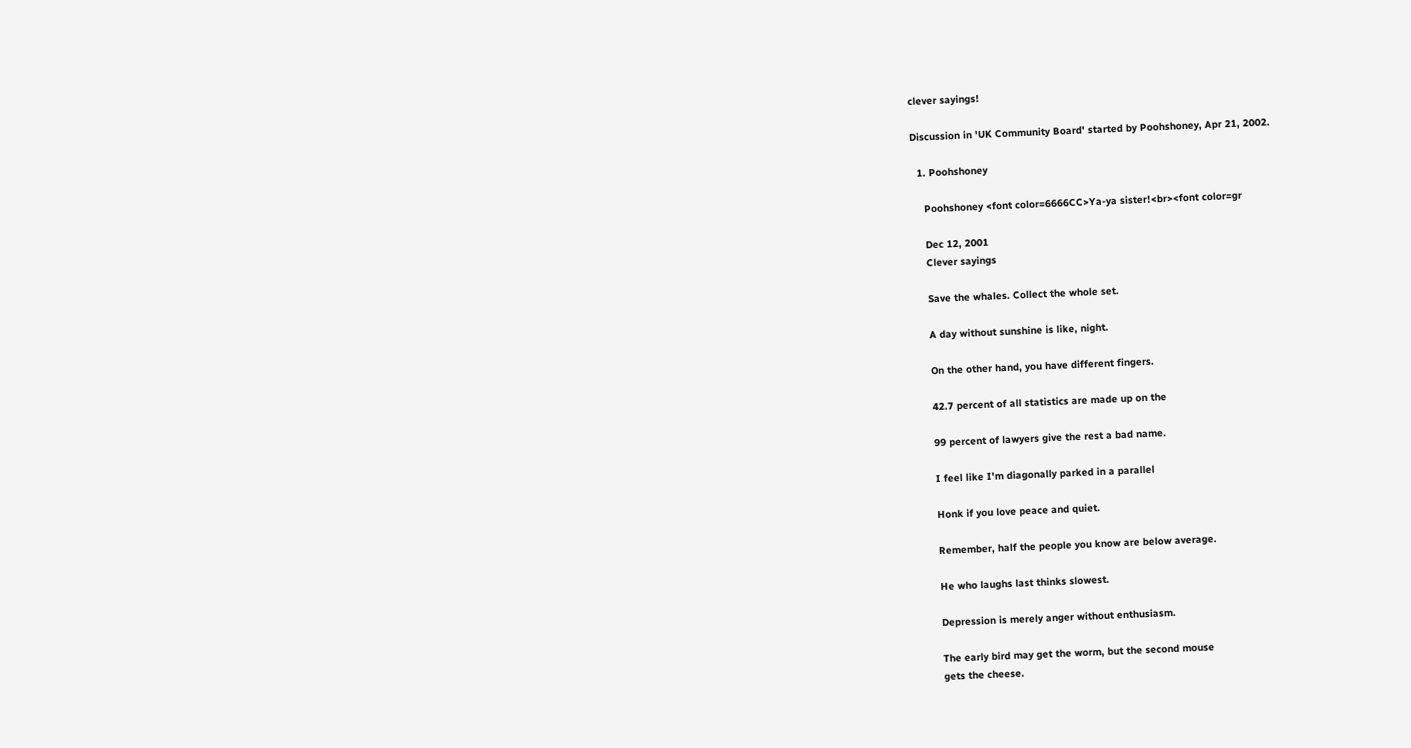clever sayings!

Discussion in 'UK Community Board' started by Poohshoney, Apr 21, 2002.

  1. Poohshoney

    Poohshoney <font color=6666CC>Ya-ya sister!<br><font color=gr

    Dec 12, 2001
    Clever sayings

    Save the whales. Collect the whole set.

    A day without sunshine is like, night.

    On the other hand, you have different fingers.

    42.7 percent of all statistics are made up on the

    99 percent of lawyers give the rest a bad name.

    I feel like I'm diagonally parked in a parallel

    Honk if you love peace and quiet.

    Remember, half the people you know are below average.

    He who laughs last thinks slowest.

    Depression is merely anger without enthusiasm.

    The early bird may get the worm, but the second mouse
    gets the cheese.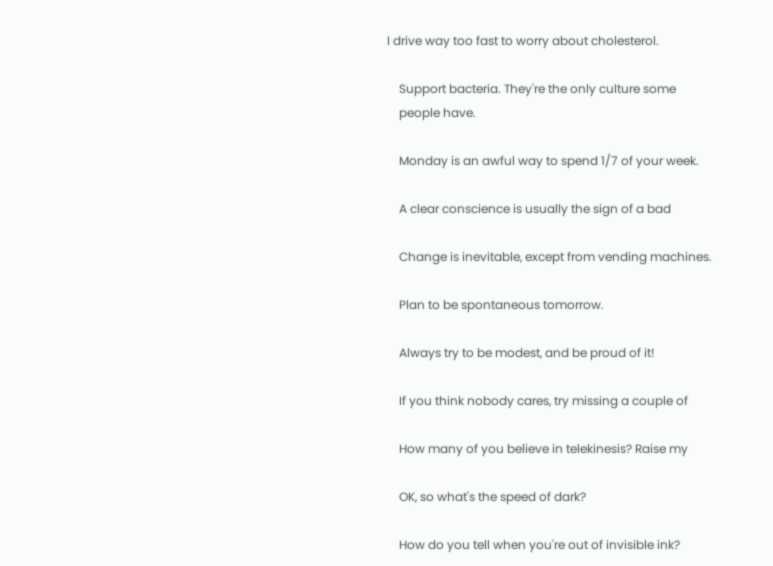I drive way too fast to worry about cholesterol.

    Support bacteria. They're the only culture some
    people have.

    Monday is an awful way to spend 1/7 of your week.

    A clear conscience is usually the sign of a bad

    Change is inevitable, except from vending machines.

    Plan to be spontaneous tomorrow.

    Always try to be modest, and be proud of it!

    If you think nobody cares, try missing a couple of

    How many of you believe in telekinesis? Raise my

    OK, so what's the speed of dark?

    How do you tell when you're out of invisible ink?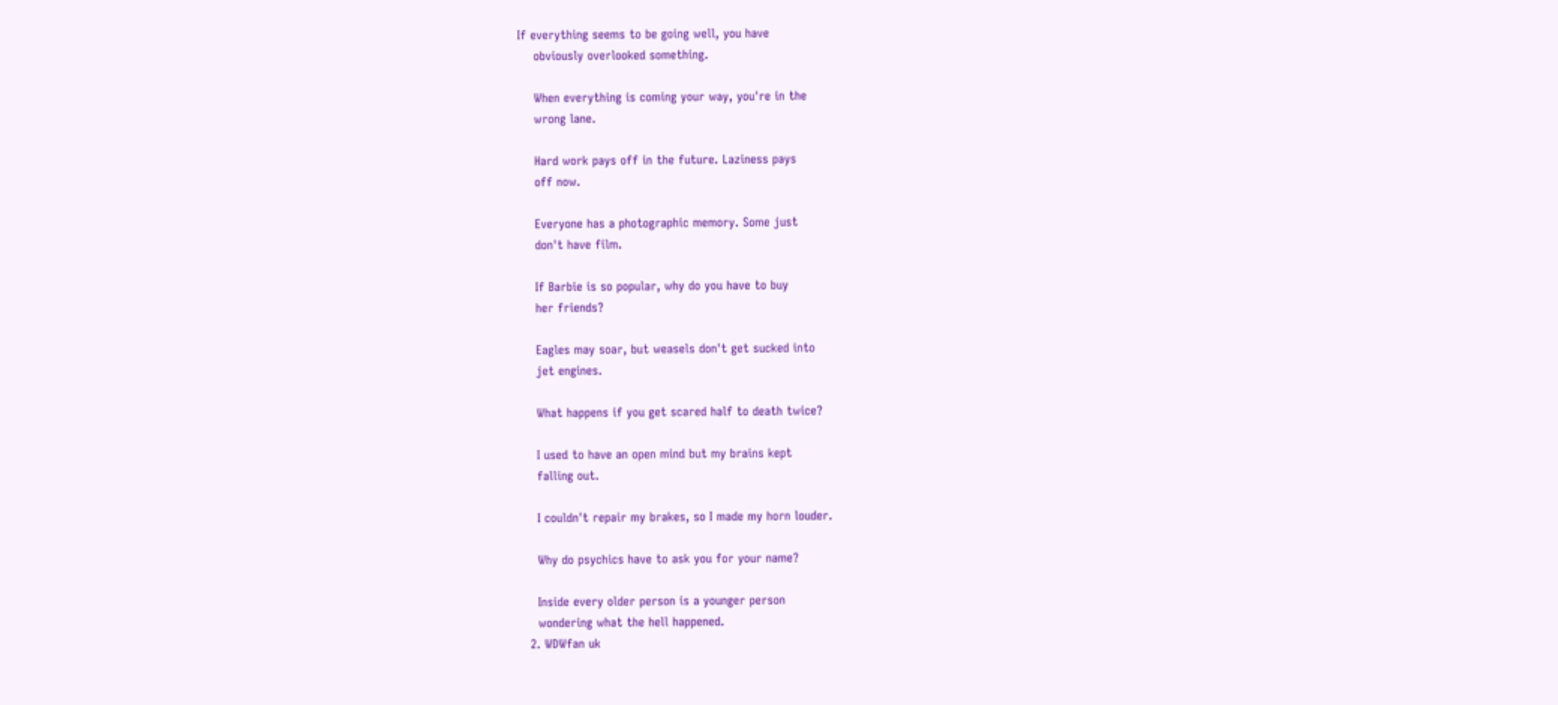If everything seems to be going well, you have
    obviously overlooked something.

    When everything is coming your way, you're in the
    wrong lane.

    Hard work pays off in the future. Laziness pays
    off now.

    Everyone has a photographic memory. Some just
    don't have film.

    If Barbie is so popular, why do you have to buy
    her friends?

    Eagles may soar, but weasels don't get sucked into
    jet engines.

    What happens if you get scared half to death twice?

    I used to have an open mind but my brains kept
    falling out.

    I couldn't repair my brakes, so I made my horn louder.

    Why do psychics have to ask you for your name?

    Inside every older person is a younger person
    wondering what the hell happened.
  2. WDWfan uk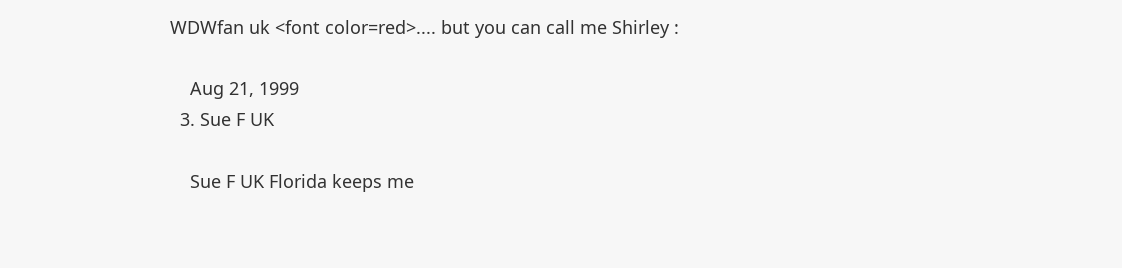WDWfan uk <font color=red>.... but you can call me Shirley :

    Aug 21, 1999
  3. Sue F UK

    Sue F UK Florida keeps me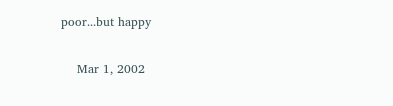poor...but happy

    Mar 1, 2002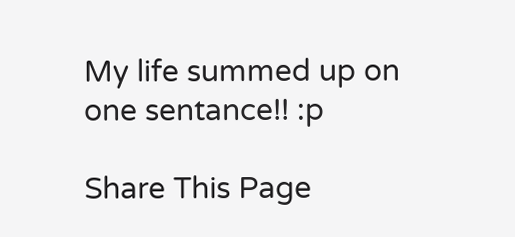My life summed up on one sentance!! :p

Share This Page